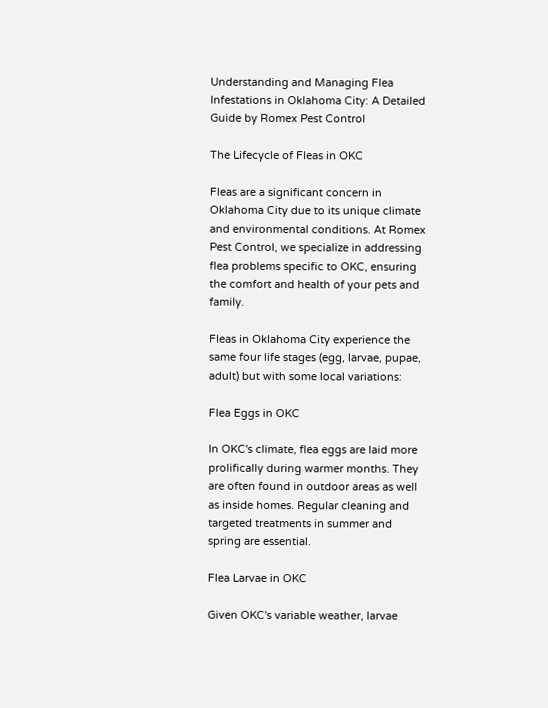Understanding and Managing Flea Infestations in Oklahoma City: A Detailed Guide by Romex Pest Control

The Lifecycle of Fleas in OKC

Fleas are a significant concern in Oklahoma City due to its unique climate and environmental conditions. At Romex Pest Control, we specialize in addressing flea problems specific to OKC, ensuring the comfort and health of your pets and family.

Fleas in Oklahoma City experience the same four life stages (egg, larvae, pupae, adult) but with some local variations:

Flea Eggs in OKC

In OKC's climate, flea eggs are laid more prolifically during warmer months. They are often found in outdoor areas as well as inside homes. Regular cleaning and targeted treatments in summer and spring are essential.

Flea Larvae in OKC

Given OKC's variable weather, larvae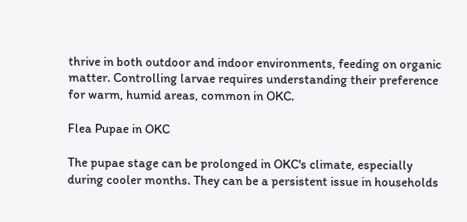thrive in both outdoor and indoor environments, feeding on organic matter. Controlling larvae requires understanding their preference for warm, humid areas, common in OKC.

Flea Pupae in OKC

The pupae stage can be prolonged in OKC's climate, especially during cooler months. They can be a persistent issue in households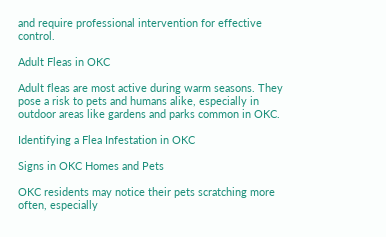and require professional intervention for effective control.

Adult Fleas in OKC

Adult fleas are most active during warm seasons. They pose a risk to pets and humans alike, especially in outdoor areas like gardens and parks common in OKC.

Identifying a Flea Infestation in OKC

Signs in OKC Homes and Pets

OKC residents may notice their pets scratching more often, especially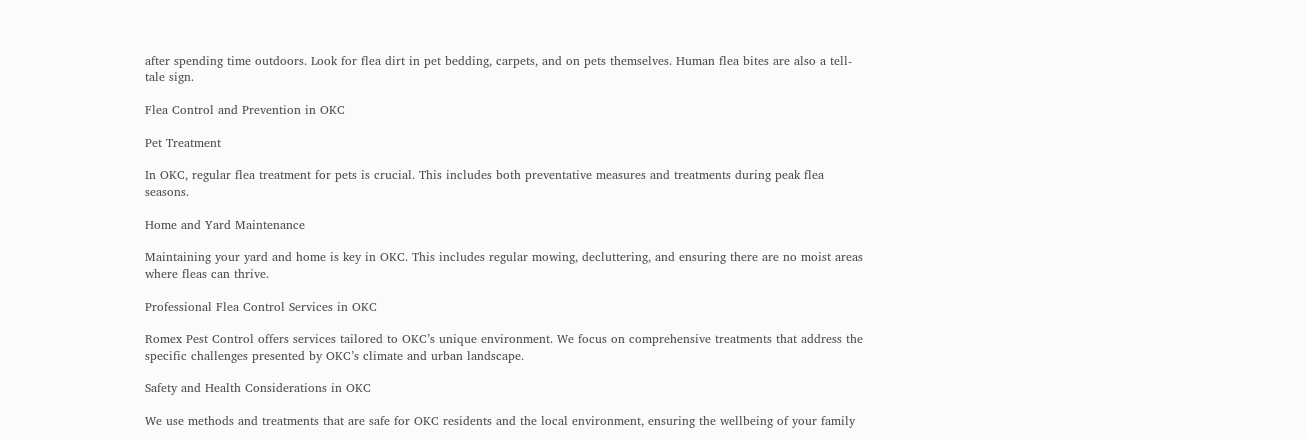after spending time outdoors. Look for flea dirt in pet bedding, carpets, and on pets themselves. Human flea bites are also a tell-tale sign.

Flea Control and Prevention in OKC

Pet Treatment

In OKC, regular flea treatment for pets is crucial. This includes both preventative measures and treatments during peak flea seasons.

Home and Yard Maintenance

Maintaining your yard and home is key in OKC. This includes regular mowing, decluttering, and ensuring there are no moist areas where fleas can thrive.

Professional Flea Control Services in OKC

Romex Pest Control offers services tailored to OKC’s unique environment. We focus on comprehensive treatments that address the specific challenges presented by OKC’s climate and urban landscape.

Safety and Health Considerations in OKC

We use methods and treatments that are safe for OKC residents and the local environment, ensuring the wellbeing of your family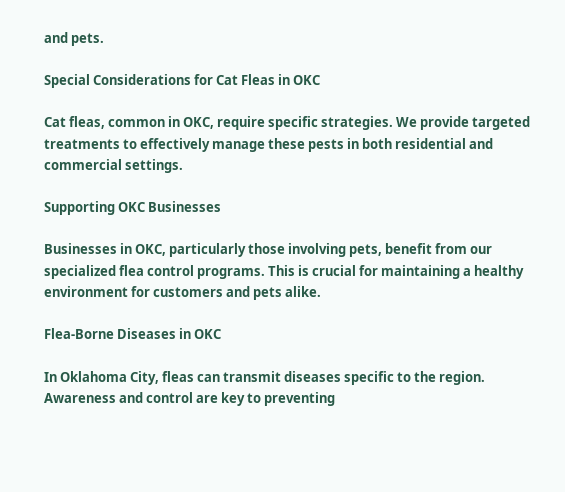and pets.

Special Considerations for Cat Fleas in OKC

Cat fleas, common in OKC, require specific strategies. We provide targeted treatments to effectively manage these pests in both residential and commercial settings.

Supporting OKC Businesses

Businesses in OKC, particularly those involving pets, benefit from our specialized flea control programs. This is crucial for maintaining a healthy environment for customers and pets alike.

Flea-Borne Diseases in OKC

In Oklahoma City, fleas can transmit diseases specific to the region. Awareness and control are key to preventing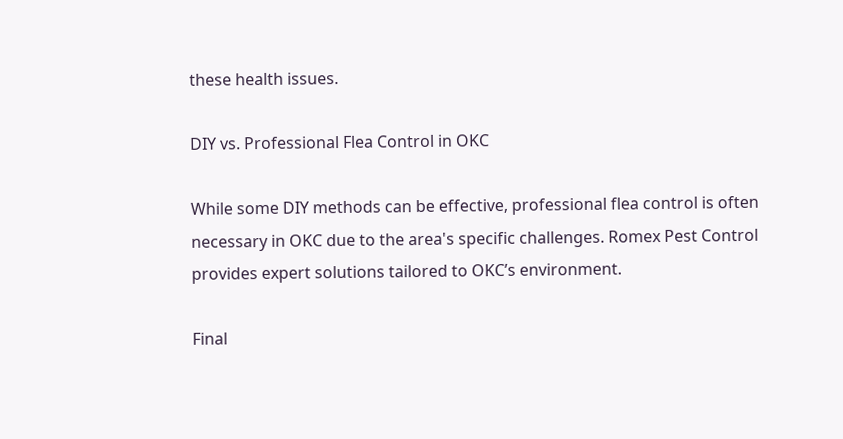these health issues.

DIY vs. Professional Flea Control in OKC

While some DIY methods can be effective, professional flea control is often necessary in OKC due to the area's specific challenges. Romex Pest Control provides expert solutions tailored to OKC’s environment.

Final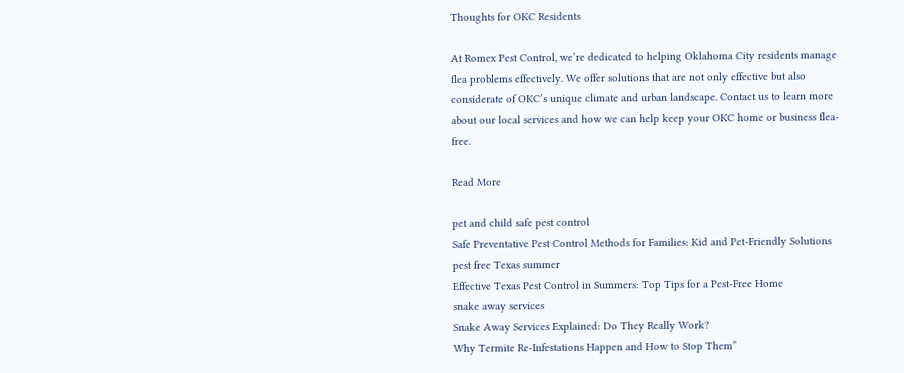Thoughts for OKC Residents

At Romex Pest Control, we’re dedicated to helping Oklahoma City residents manage flea problems effectively. We offer solutions that are not only effective but also considerate of OKC’s unique climate and urban landscape. Contact us to learn more about our local services and how we can help keep your OKC home or business flea-free.

Read More

pet and child safe pest control
Safe Preventative Pest Control Methods for Families: Kid and Pet-Friendly Solutions
pest free Texas summer
Effective Texas Pest Control in Summers: Top Tips for a Pest-Free Home
snake away services
Snake Away Services Explained: Do They Really Work?
Why Termite Re-Infestations Happen and How to Stop Them”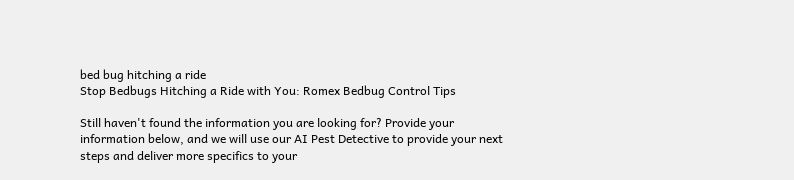bed bug hitching a ride
Stop Bedbugs Hitching a Ride with You: Romex Bedbug Control Tips

Still haven't found the information you are looking for? Provide your information below, and we will use our AI Pest Detective to provide your next steps and deliver more specifics to your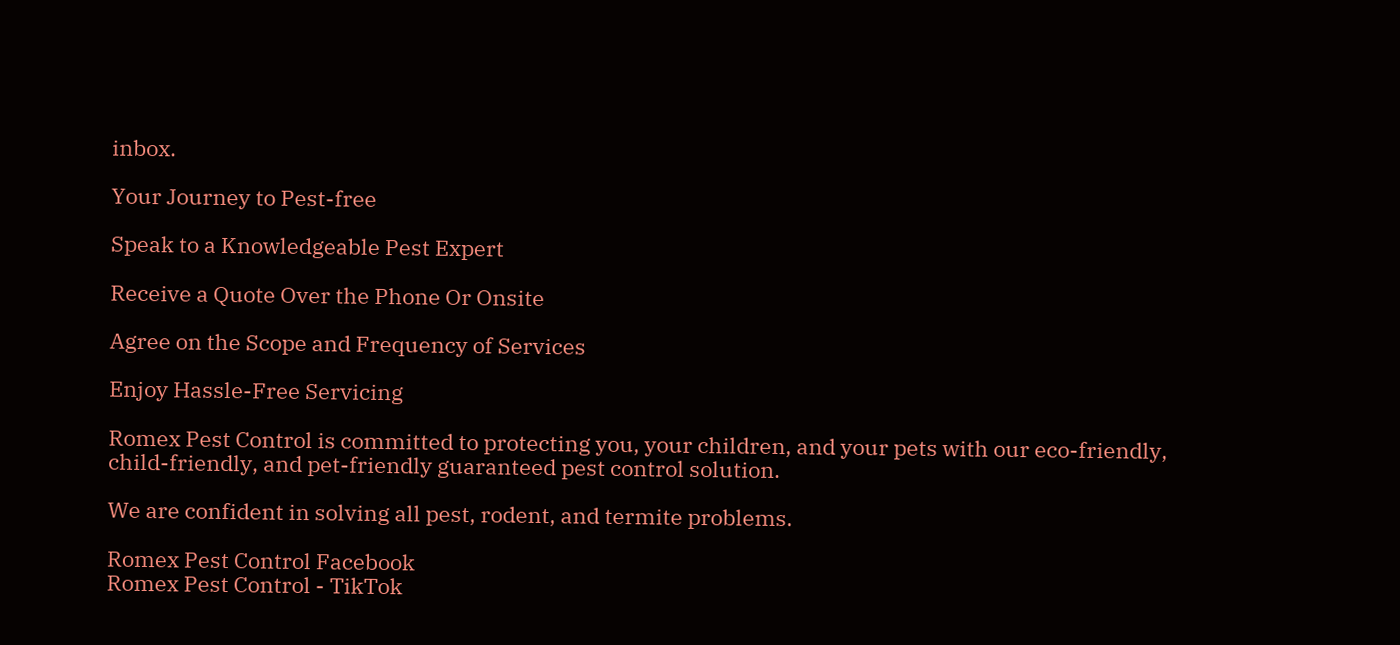inbox.

Your Journey to Pest-free

Speak to a Knowledgeable Pest Expert

Receive a Quote Over the Phone Or Onsite

Agree on the Scope and Frequency of Services

Enjoy Hassle-Free Servicing

Romex Pest Control is committed to protecting you, your children, and your pets with our eco-friendly, child-friendly, and pet-friendly guaranteed pest control solution.

We are confident in solving all pest, rodent, and termite problems.

Romex Pest Control Facebook
Romex Pest Control - TikTok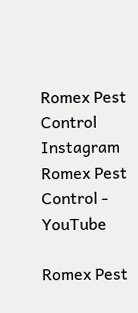Romex Pest Control Instagram
Romex Pest Control - YouTube

Romex Pest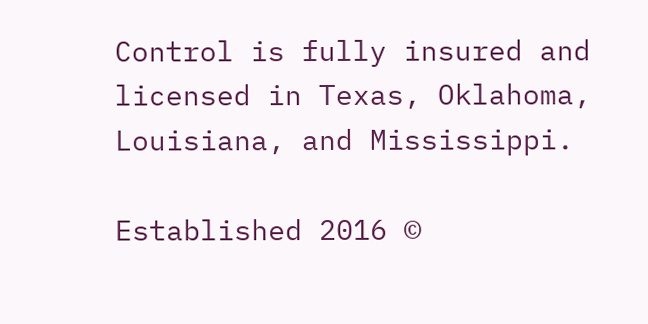Control is fully insured and licensed in Texas, Oklahoma, Louisiana, and Mississippi.

Established 2016 ©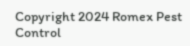Copyright 2024 Romex Pest Control